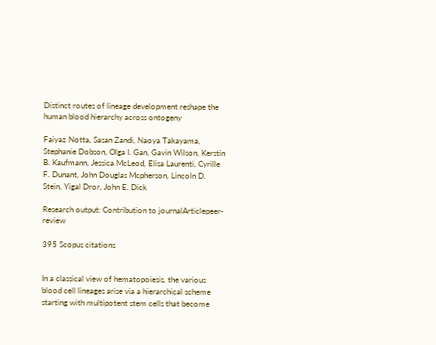Distinct routes of lineage development reshape the human blood hierarchy across ontogeny

Faiyaz Notta, Sasan Zandi, Naoya Takayama, Stephanie Dobson, Olga I. Gan, Gavin Wilson, Kerstin B. Kaufmann, Jessica McLeod, Elisa Laurenti, Cyrille F. Dunant, John Douglas Mcpherson, Lincoln D. Stein, Yigal Dror, John E. Dick

Research output: Contribution to journalArticlepeer-review

395 Scopus citations


In a classical view of hematopoiesis, the various blood cell lineages arise via a hierarchical scheme starting with multipotent stem cells that become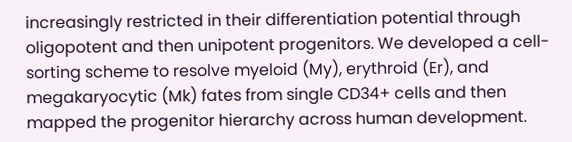increasingly restricted in their differentiation potential through oligopotent and then unipotent progenitors. We developed a cell-sorting scheme to resolve myeloid (My), erythroid (Er), and megakaryocytic (Mk) fates from single CD34+ cells and then mapped the progenitor hierarchy across human development.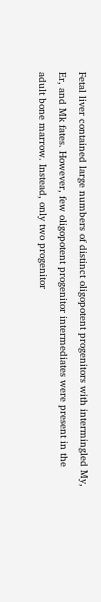Fetal liver contained large numbers of distinct oligopotent progenitors with intermingled My, Er, and Mk fates. However, few oligopotent progenitor intermediates were present in the adult bone marrow. Instead, only two progenitor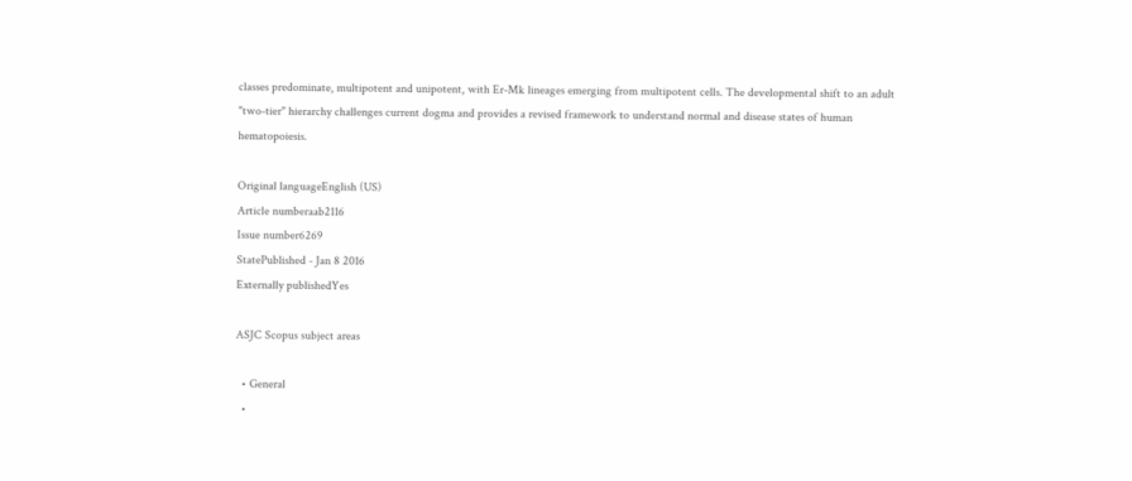classes predominate, multipotent and unipotent, with Er-Mk lineages emerging from multipotent cells. The developmental shift to an adult "two-tier" hierarchy challenges current dogma and provides a revised framework to understand normal and disease states of human hematopoiesis.

Original languageEnglish (US)
Article numberaab2116
Issue number6269
StatePublished - Jan 8 2016
Externally publishedYes

ASJC Scopus subject areas

  • General
  •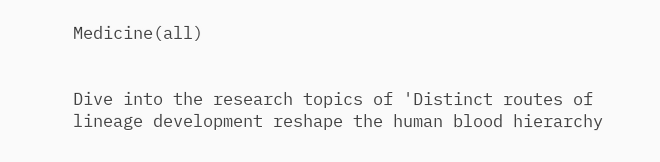Medicine(all)


Dive into the research topics of 'Distinct routes of lineage development reshape the human blood hierarchy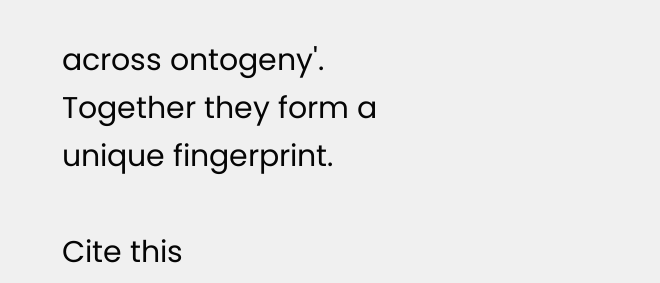across ontogeny'. Together they form a unique fingerprint.

Cite this